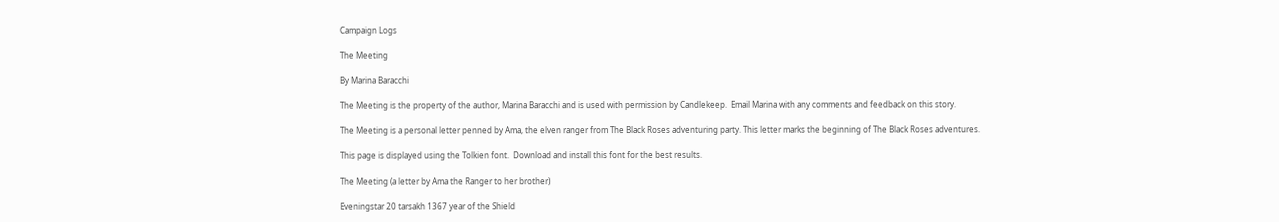Campaign Logs

The Meeting

By Marina Baracchi

The Meeting is the property of the author, Marina Baracchi and is used with permission by Candlekeep.  Email Marina with any comments and feedback on this story.

The Meeting is a personal letter penned by Ama, the elven ranger from The Black Roses adventuring party. This letter marks the beginning of The Black Roses adventures.

This page is displayed using the Tolkien font.  Download and install this font for the best results.

The Meeting (a letter by Ama the Ranger to her brother)

Eveningstar 20 tarsakh 1367 year of the Shield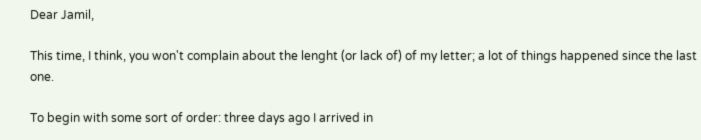Dear Jamil,

This time, I think, you won't complain about the lenght (or lack of) of my letter; a lot of things happened since the last one.

To begin with some sort of order: three days ago I arrived in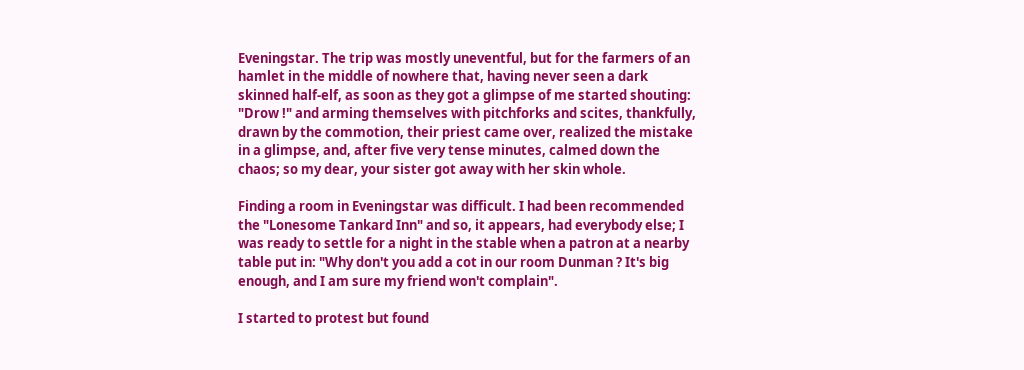Eveningstar. The trip was mostly uneventful, but for the farmers of an hamlet in the middle of nowhere that, having never seen a dark skinned half-elf, as soon as they got a glimpse of me started shouting: "Drow !" and arming themselves with pitchforks and scites, thankfully, drawn by the commotion, their priest came over, realized the mistake in a glimpse, and, after five very tense minutes, calmed down the chaos; so my dear, your sister got away with her skin whole.

Finding a room in Eveningstar was difficult. I had been recommended the "Lonesome Tankard Inn" and so, it appears, had everybody else; I was ready to settle for a night in the stable when a patron at a nearby table put in: "Why don't you add a cot in our room Dunman ? It's big enough, and I am sure my friend won't complain".

I started to protest but found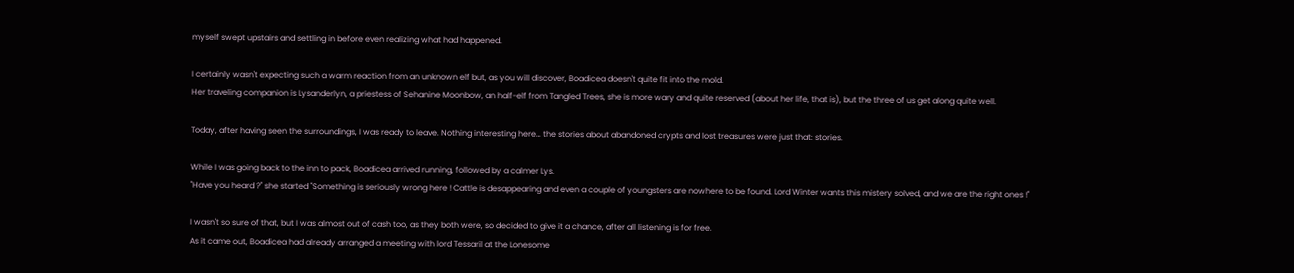myself swept upstairs and settling in before even realizing what had happened.

I certainly wasn't expecting such a warm reaction from an unknown elf but, as you will discover, Boadicea doesn't quite fit into the mold.
Her traveling companion is Lysanderlyn, a priestess of Sehanine Moonbow, an half-elf from Tangled Trees, she is more wary and quite reserved (about her life, that is), but the three of us get along quite well.

Today, after having seen the surroundings, I was ready to leave. Nothing interesting here… the stories about abandoned crypts and lost treasures were just that: stories.

While I was going back to the inn to pack, Boadicea arrived running, followed by a calmer Lys.
"Have you heard ?" she started "Something is seriously wrong here ! Cattle is desappearing and even a couple of youngsters are nowhere to be found. Lord Winter wants this mistery solved, and we are the right ones !"

I wasn't so sure of that, but I was almost out of cash too, as they both were, so decided to give it a chance, after all listening is for free.
As it came out, Boadicea had already arranged a meeting with lord Tessaril at the Lonesome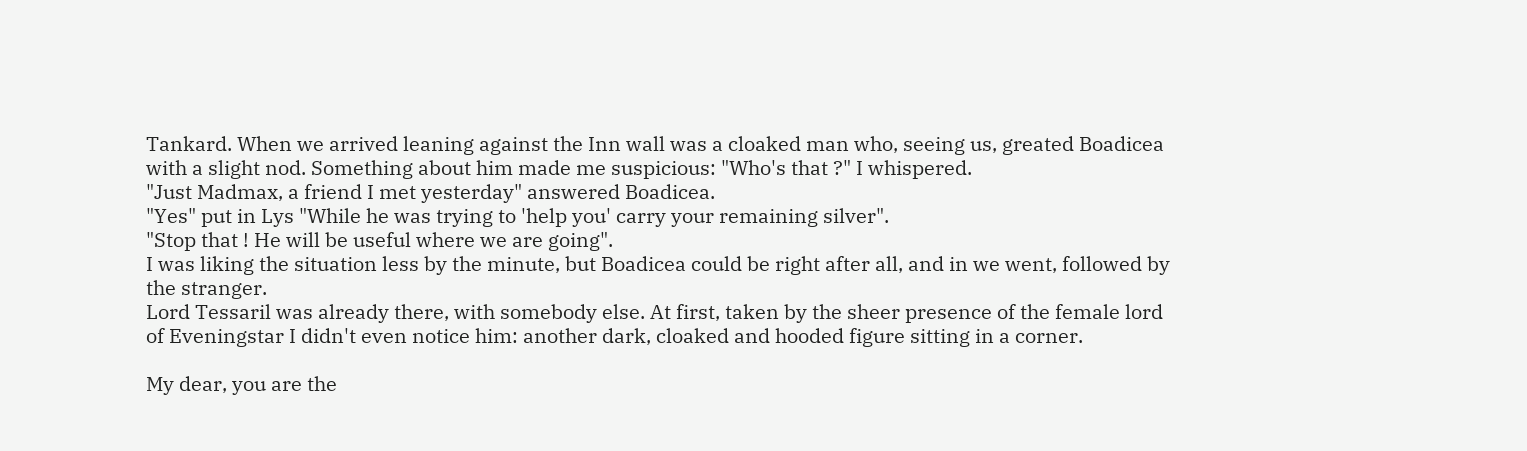Tankard. When we arrived leaning against the Inn wall was a cloaked man who, seeing us, greated Boadicea with a slight nod. Something about him made me suspicious: "Who's that ?" I whispered.
"Just Madmax, a friend I met yesterday" answered Boadicea.
"Yes" put in Lys "While he was trying to 'help you' carry your remaining silver".
"Stop that ! He will be useful where we are going".
I was liking the situation less by the minute, but Boadicea could be right after all, and in we went, followed by the stranger.
Lord Tessaril was already there, with somebody else. At first, taken by the sheer presence of the female lord of Eveningstar I didn't even notice him: another dark, cloaked and hooded figure sitting in a corner.

My dear, you are the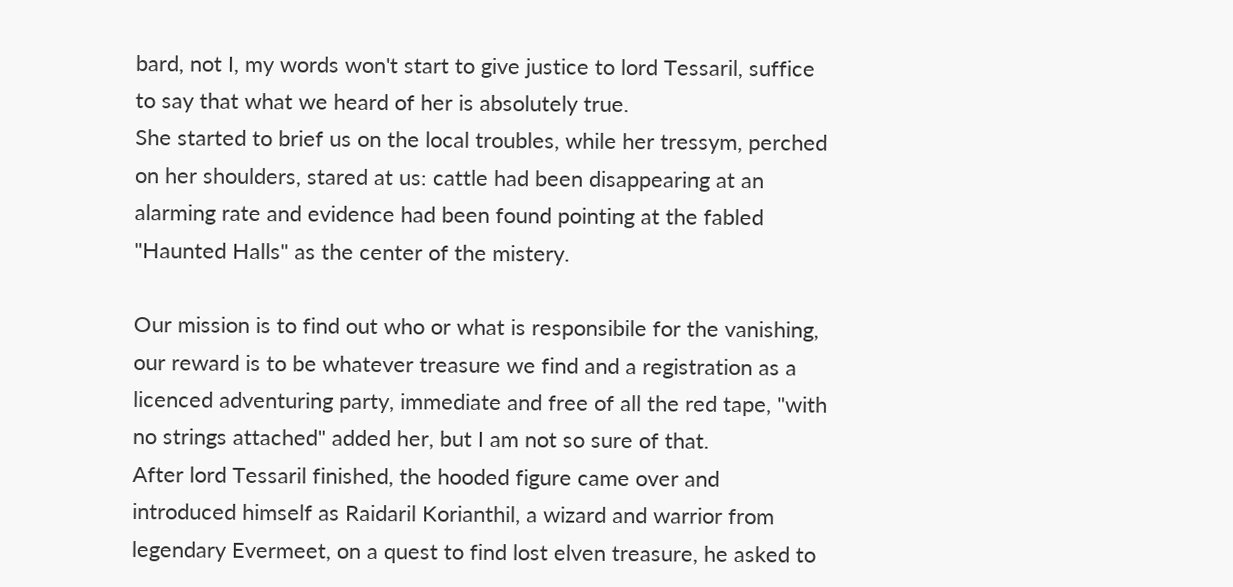bard, not I, my words won't start to give justice to lord Tessaril, suffice to say that what we heard of her is absolutely true.
She started to brief us on the local troubles, while her tressym, perched on her shoulders, stared at us: cattle had been disappearing at an alarming rate and evidence had been found pointing at the fabled "Haunted Halls" as the center of the mistery.

Our mission is to find out who or what is responsibile for the vanishing, our reward is to be whatever treasure we find and a registration as a licenced adventuring party, immediate and free of all the red tape, "with no strings attached" added her, but I am not so sure of that.
After lord Tessaril finished, the hooded figure came over and introduced himself as Raidaril Korianthil, a wizard and warrior from legendary Evermeet, on a quest to find lost elven treasure, he asked to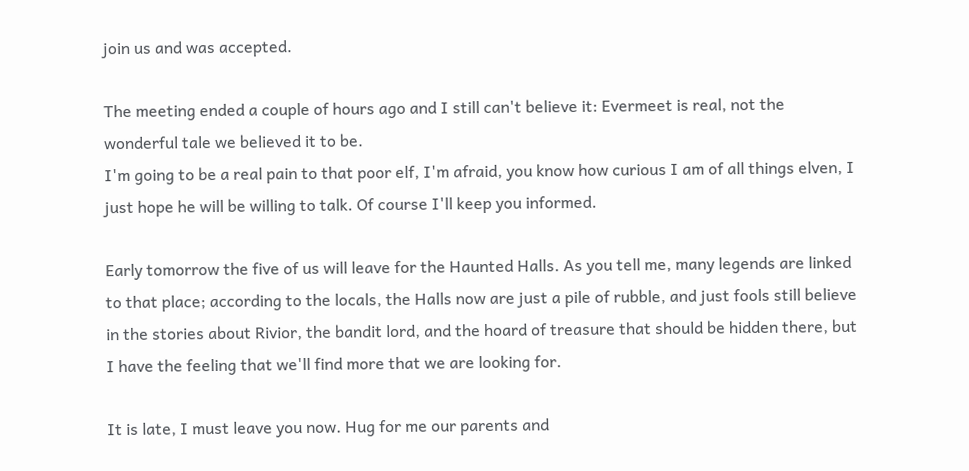join us and was accepted.

The meeting ended a couple of hours ago and I still can't believe it: Evermeet is real, not the wonderful tale we believed it to be.
I'm going to be a real pain to that poor elf, I'm afraid, you know how curious I am of all things elven, I just hope he will be willing to talk. Of course I'll keep you informed.

Early tomorrow the five of us will leave for the Haunted Halls. As you tell me, many legends are linked to that place; according to the locals, the Halls now are just a pile of rubble, and just fools still believe in the stories about Rivior, the bandit lord, and the hoard of treasure that should be hidden there, but I have the feeling that we'll find more that we are looking for.

It is late, I must leave you now. Hug for me our parents and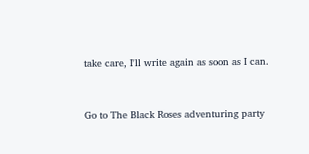take care, I'll write again as soon as I can.



Go to The Black Roses adventuring party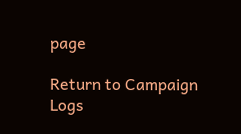page

Return to Campaign Logs